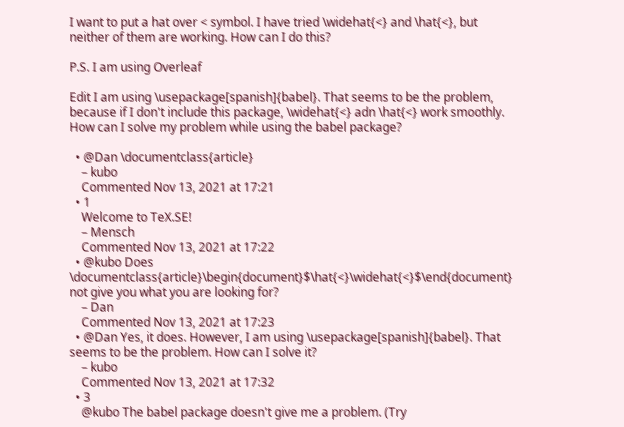I want to put a hat over < symbol. I have tried \widehat{<} and \hat{<}, but neither of them are working. How can I do this?

P.S. I am using Overleaf

Edit I am using \usepackage[spanish]{babel}. That seems to be the problem, because if I don't include this package, \widehat{<} adn \hat{<} work smoothly. How can I solve my problem while using the babel package?

  • @Dan \documentclass{article}
    – kubo
    Commented Nov 13, 2021 at 17:21
  • 1
    Welcome to TeX.SE!
    – Mensch
    Commented Nov 13, 2021 at 17:22
  • @kubo Does \documentclass{article}\begin{document}$\hat{<}\widehat{<}$\end{document} not give you what you are looking for?
    – Dan
    Commented Nov 13, 2021 at 17:23
  • @Dan Yes, it does. However, I am using \usepackage[spanish]{babel}. That seems to be the problem. How can I solve it?
    – kubo
    Commented Nov 13, 2021 at 17:32
  • 3
    @kubo The babel package doesn't give me a problem. (Try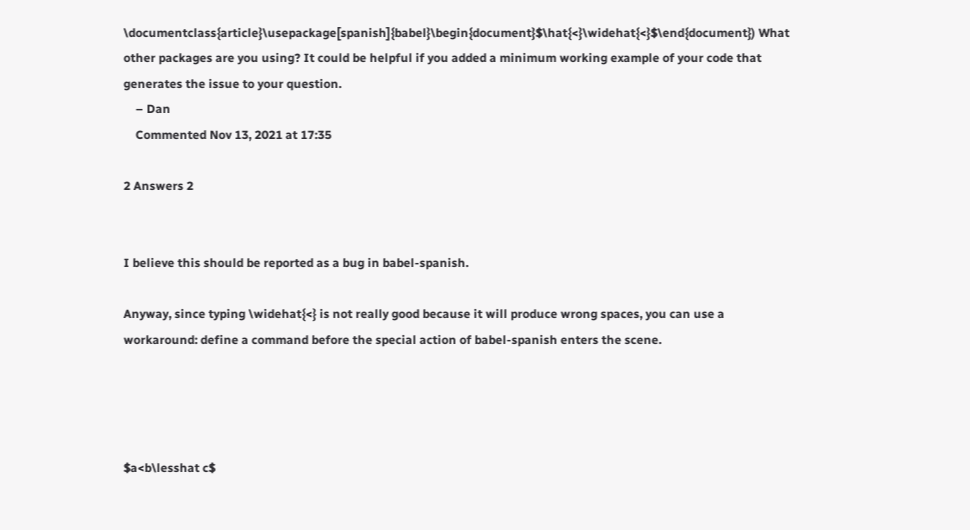\documentclass{article}\usepackage[spanish]{babel}\begin{document}$\hat{<}\widehat{<}$\end{document}) What other packages are you using? It could be helpful if you added a minimum working example of your code that generates the issue to your question.
    – Dan
    Commented Nov 13, 2021 at 17:35

2 Answers 2


I believe this should be reported as a bug in babel-spanish.

Anyway, since typing \widehat{<} is not really good because it will produce wrong spaces, you can use a workaround: define a command before the special action of babel-spanish enters the scene.




$a<b\lesshat c$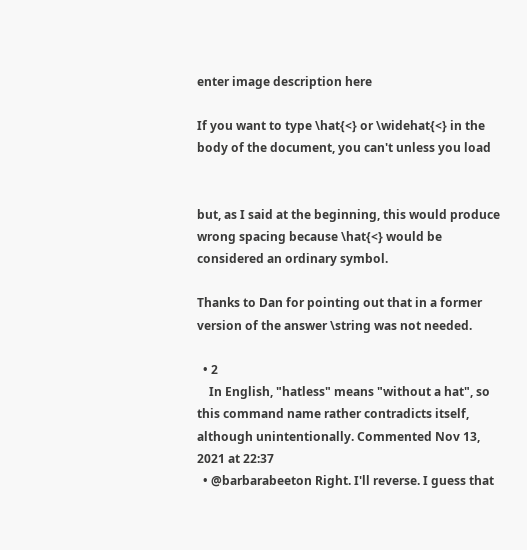enter image description here

If you want to type \hat{<} or \widehat{<} in the body of the document, you can't unless you load


but, as I said at the beginning, this would produce wrong spacing because \hat{<} would be considered an ordinary symbol.

Thanks to Dan for pointing out that in a former version of the answer \string was not needed.

  • 2
    In English, "hatless" means "without a hat", so this command name rather contradicts itself, although unintentionally. Commented Nov 13, 2021 at 22:37
  • @barbarabeeton Right. I'll reverse. I guess that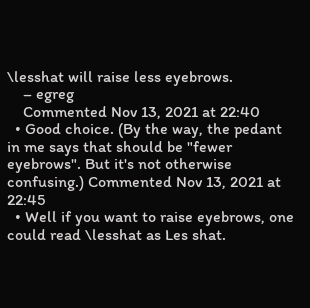\lesshat will raise less eyebrows.
    – egreg
    Commented Nov 13, 2021 at 22:40
  • Good choice. (By the way, the pedant in me says that should be "fewer eyebrows". But it's not otherwise confusing.) Commented Nov 13, 2021 at 22:45
  • Well if you want to raise eyebrows, one could read \lesshat as Les shat.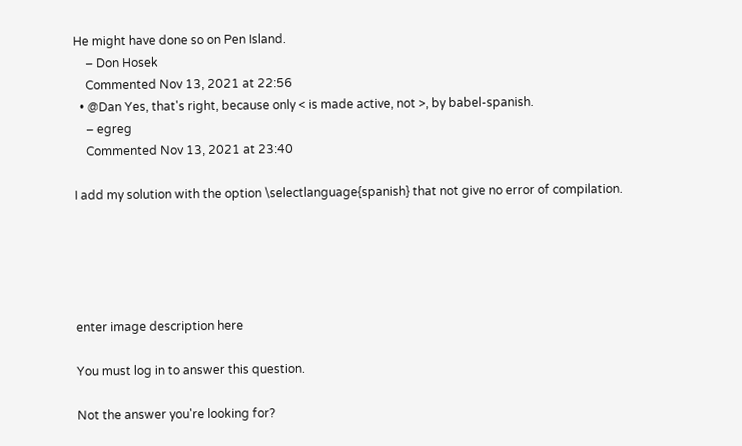He might have done so on Pen Island.
    – Don Hosek
    Commented Nov 13, 2021 at 22:56
  • @Dan Yes, that's right, because only < is made active, not >, by babel-spanish.
    – egreg
    Commented Nov 13, 2021 at 23:40

I add my solution with the option \selectlanguage{spanish} that not give no error of compilation.





enter image description here

You must log in to answer this question.

Not the answer you're looking for?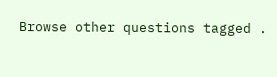Browse other questions tagged .